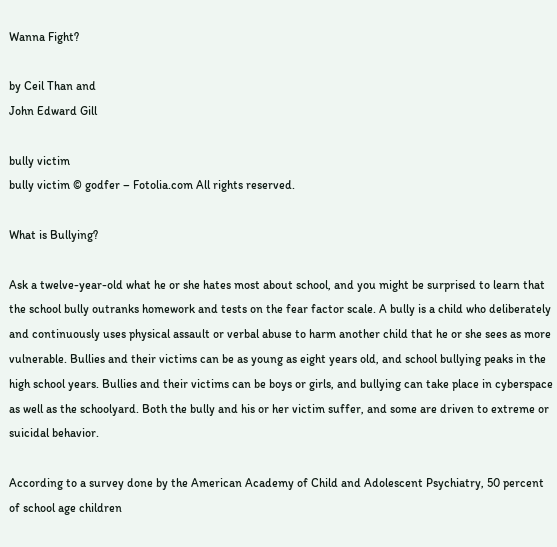Wanna Fight?

by Ceil Than and
John Edward Gill

bully victim
bully victim © godfer – Fotolia.com All rights reserved.

What is Bullying?

Ask a twelve-year-old what he or she hates most about school, and you might be surprised to learn that the school bully outranks homework and tests on the fear factor scale. A bully is a child who deliberately and continuously uses physical assault or verbal abuse to harm another child that he or she sees as more vulnerable. Bullies and their victims can be as young as eight years old, and school bullying peaks in the high school years. Bullies and their victims can be boys or girls, and bullying can take place in cyberspace as well as the schoolyard. Both the bully and his or her victim suffer, and some are driven to extreme or suicidal behavior.

According to a survey done by the American Academy of Child and Adolescent Psychiatry, 50 percent of school age children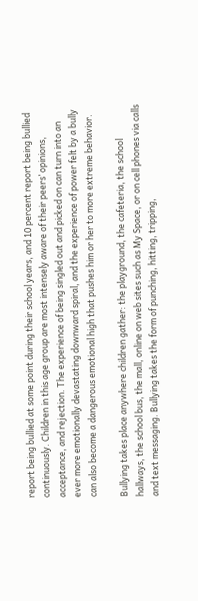report being bullied at some point during their school years, and 10 percent report being bullied continuously. Children in this age group are most intensely aware of their peers’ opinions, acceptance, and rejection. The experience of being singled out and picked on can turn into an ever more emotionally devastating downward spiral, and the experience of power felt by a bully can also become a dangerous emotional high that pushes him or her to more extreme behavior.

Bullying takes place anywhere children gather: the playground, the cafeteria, the school hallways, the school bus, the mall, online on web sites such as My Space, or on cell phones via calls and text messaging. Bullying takes the form of punching, hitting, tripping,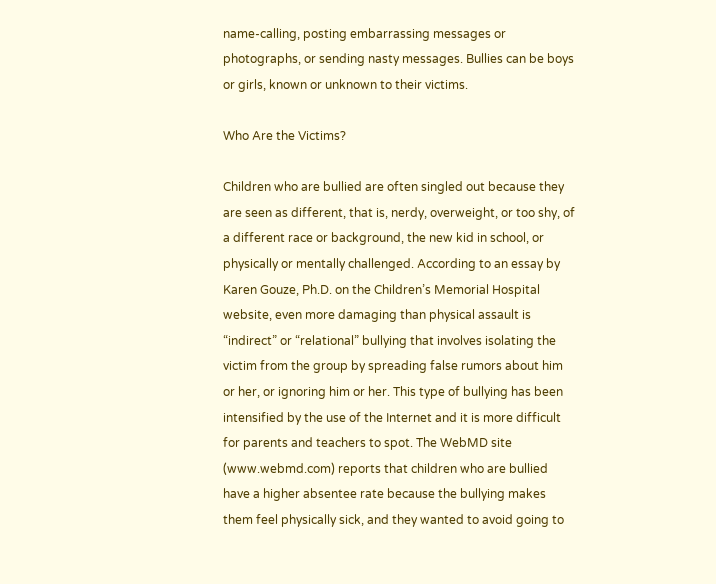name-calling, posting embarrassing messages or photographs, or sending nasty messages. Bullies can be boys or girls, known or unknown to their victims.

Who Are the Victims?

Children who are bullied are often singled out because they are seen as different, that is, nerdy, overweight, or too shy, of a different race or background, the new kid in school, or physically or mentally challenged. According to an essay by Karen Gouze, Ph.D. on the Children’s Memorial Hospital website, even more damaging than physical assault is “indirect” or “relational” bullying that involves isolating the victim from the group by spreading false rumors about him or her, or ignoring him or her. This type of bullying has been intensified by the use of the Internet and it is more difficult for parents and teachers to spot. The WebMD site (www.webmd.com) reports that children who are bullied have a higher absentee rate because the bullying makes them feel physically sick, and they wanted to avoid going to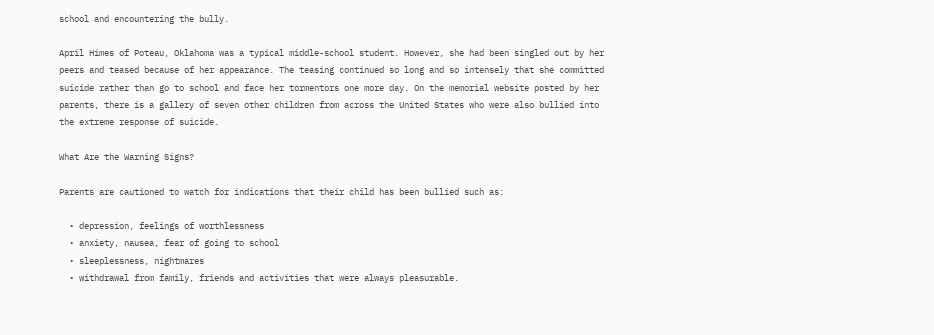school and encountering the bully.

April Himes of Poteau, Oklahoma was a typical middle-school student. However, she had been singled out by her peers and teased because of her appearance. The teasing continued so long and so intensely that she committed suicide rather than go to school and face her tormentors one more day. On the memorial website posted by her parents, there is a gallery of seven other children from across the United States who were also bullied into the extreme response of suicide.

What Are the Warning Signs?

Parents are cautioned to watch for indications that their child has been bullied such as:

  • depression, feelings of worthlessness
  • anxiety, nausea, fear of going to school
  • sleeplessness, nightmares
  • withdrawal from family, friends and activities that were always pleasurable.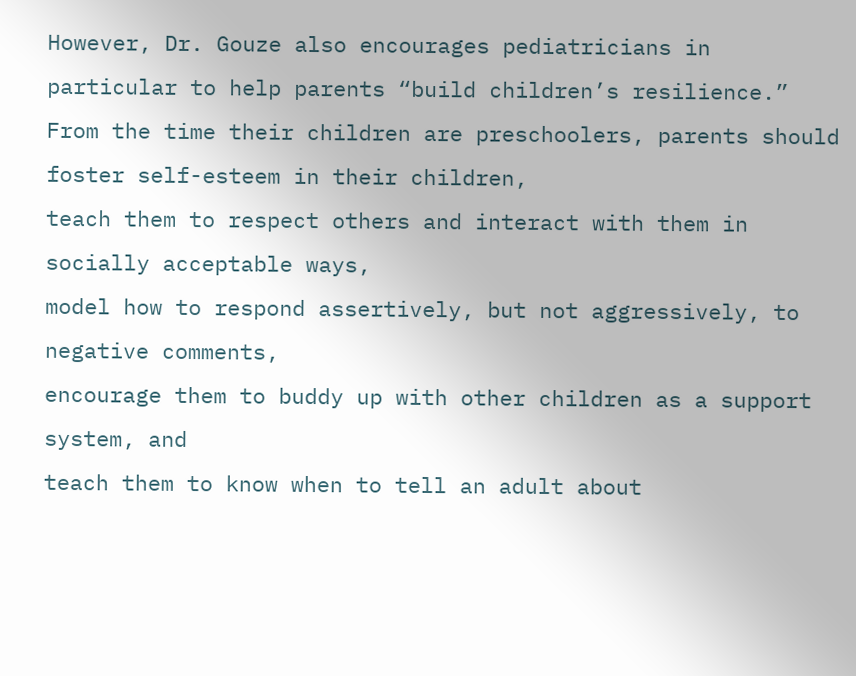However, Dr. Gouze also encourages pediatricians in particular to help parents “build children’s resilience.” From the time their children are preschoolers, parents should
foster self-esteem in their children,
teach them to respect others and interact with them in socially acceptable ways,
model how to respond assertively, but not aggressively, to negative comments,
encourage them to buddy up with other children as a support system, and
teach them to know when to tell an adult about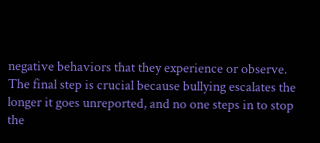negative behaviors that they experience or observe.
The final step is crucial because bullying escalates the longer it goes unreported, and no one steps in to stop the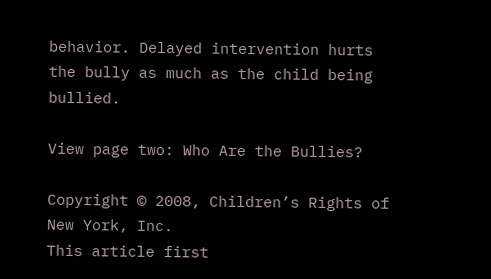behavior. Delayed intervention hurts the bully as much as the child being bullied.

View page two: Who Are the Bullies?

Copyright © 2008, Children’s Rights of New York, Inc.
This article first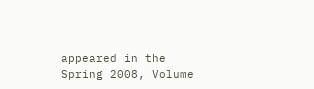appeared in the Spring 2008, Volume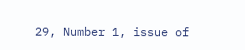29, Number 1, issue of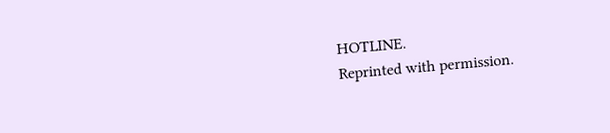HOTLINE.
Reprinted with permission.